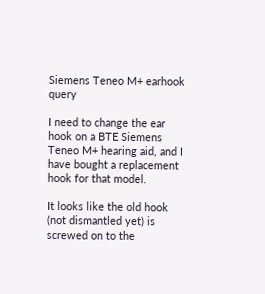Siemens Teneo M+ earhook query

I need to change the ear hook on a BTE Siemens Teneo M+ hearing aid, and I have bought a replacement hook for that model.

It looks like the old hook (not dismantled yet) is screwed on to the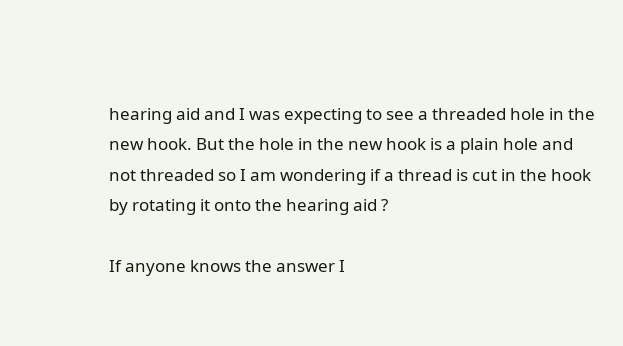hearing aid and I was expecting to see a threaded hole in the new hook. But the hole in the new hook is a plain hole and not threaded so I am wondering if a thread is cut in the hook by rotating it onto the hearing aid ?

If anyone knows the answer I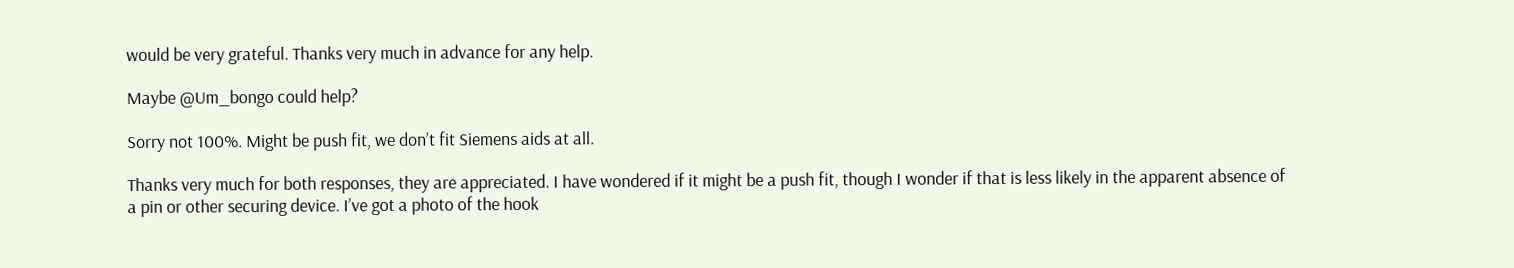would be very grateful. Thanks very much in advance for any help.

Maybe @Um_bongo could help?

Sorry not 100%. Might be push fit, we don’t fit Siemens aids at all.

Thanks very much for both responses, they are appreciated. I have wondered if it might be a push fit, though I wonder if that is less likely in the apparent absence of a pin or other securing device. I’ve got a photo of the hook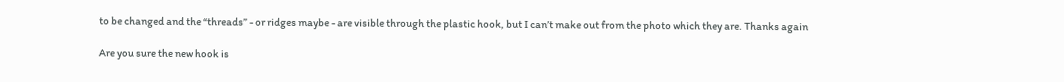to be changed and the “threads” - or ridges maybe - are visible through the plastic hook, but I can’t make out from the photo which they are. Thanks again

Are you sure the new hook is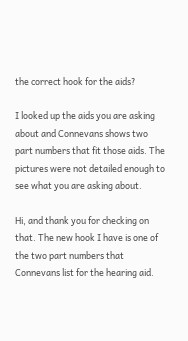the correct hook for the aids?

I looked up the aids you are asking about and Connevans shows two part numbers that fit those aids. The pictures were not detailed enough to see what you are asking about.

Hi, and thank you for checking on that. The new hook I have is one of the two part numbers that Connevans list for the hearing aid.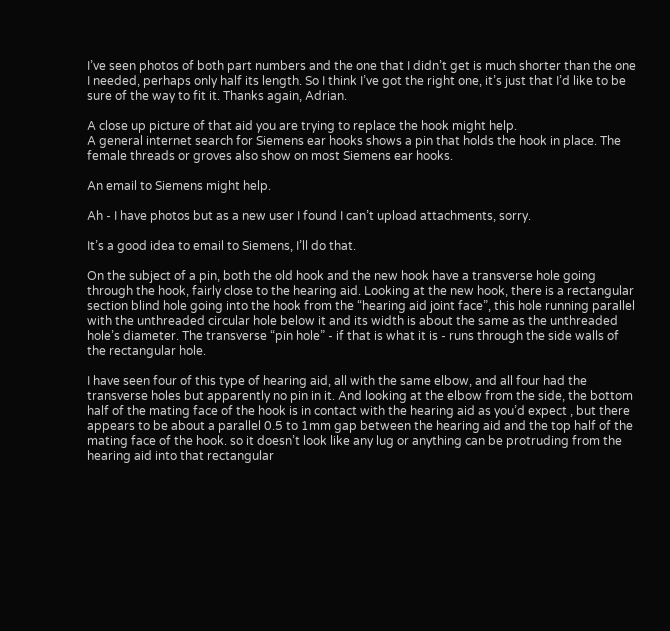I’ve seen photos of both part numbers and the one that I didn’t get is much shorter than the one I needed, perhaps only half its length. So I think I’ve got the right one, it’s just that I’d like to be sure of the way to fit it. Thanks again, Adrian.

A close up picture of that aid you are trying to replace the hook might help.
A general internet search for Siemens ear hooks shows a pin that holds the hook in place. The female threads or groves also show on most Siemens ear hooks.

An email to Siemens might help.

Ah - I have photos but as a new user I found I can’t upload attachments, sorry.

It’s a good idea to email to Siemens, I’ll do that.

On the subject of a pin, both the old hook and the new hook have a transverse hole going through the hook, fairly close to the hearing aid. Looking at the new hook, there is a rectangular section blind hole going into the hook from the “hearing aid joint face”, this hole running parallel with the unthreaded circular hole below it and its width is about the same as the unthreaded hole’s diameter. The transverse “pin hole” - if that is what it is - runs through the side walls of the rectangular hole.

I have seen four of this type of hearing aid, all with the same elbow, and all four had the transverse holes but apparently no pin in it. And looking at the elbow from the side, the bottom half of the mating face of the hook is in contact with the hearing aid as you’d expect , but there appears to be about a parallel 0.5 to 1mm gap between the hearing aid and the top half of the mating face of the hook. so it doesn’t look like any lug or anything can be protruding from the hearing aid into that rectangular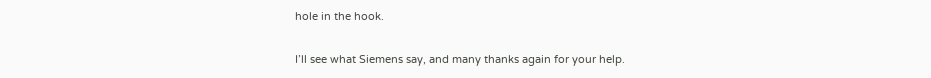hole in the hook.

I’ll see what Siemens say, and many thanks again for your help.